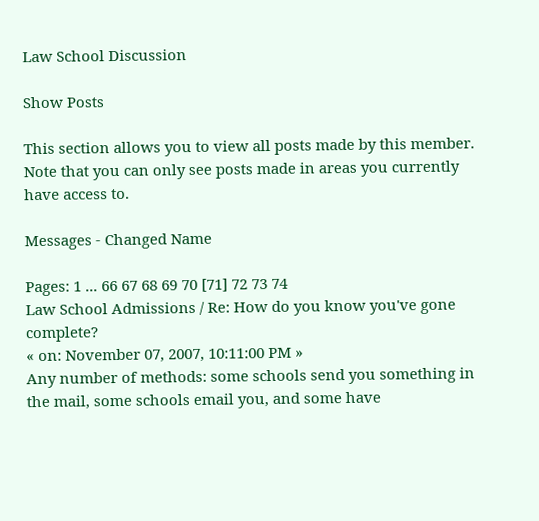Law School Discussion

Show Posts

This section allows you to view all posts made by this member. Note that you can only see posts made in areas you currently have access to.

Messages - Changed Name

Pages: 1 ... 66 67 68 69 70 [71] 72 73 74
Law School Admissions / Re: How do you know you've gone complete?
« on: November 07, 2007, 10:11:00 PM »
Any number of methods: some schools send you something in the mail, some schools email you, and some have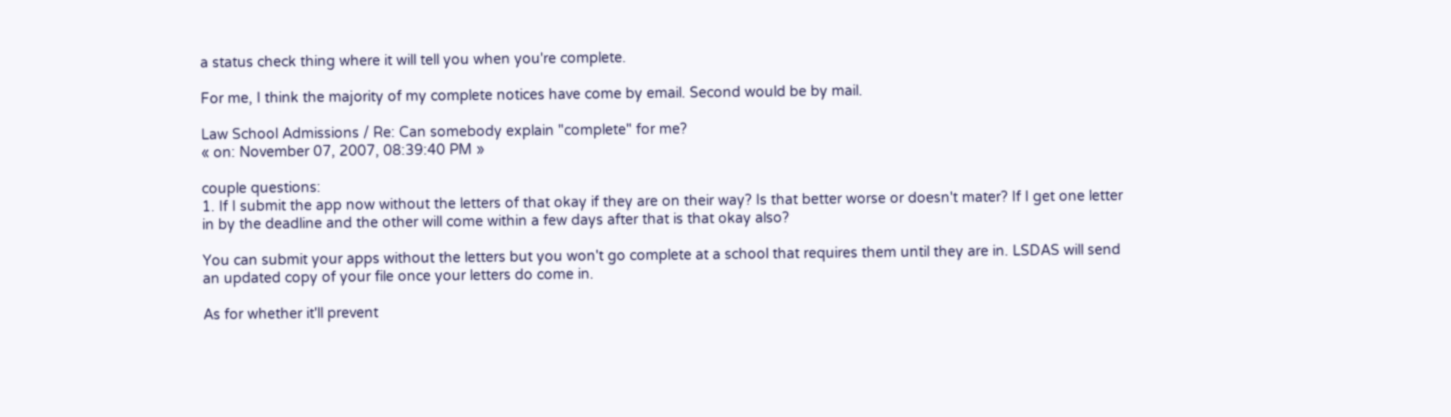a status check thing where it will tell you when you're complete.

For me, I think the majority of my complete notices have come by email. Second would be by mail.

Law School Admissions / Re: Can somebody explain "complete" for me?
« on: November 07, 2007, 08:39:40 PM »

couple questions:
1. If I submit the app now without the letters of that okay if they are on their way? Is that better worse or doesn't mater? If I get one letter in by the deadline and the other will come within a few days after that is that okay also?

You can submit your apps without the letters but you won't go complete at a school that requires them until they are in. LSDAS will send an updated copy of your file once your letters do come in.

As for whether it'll prevent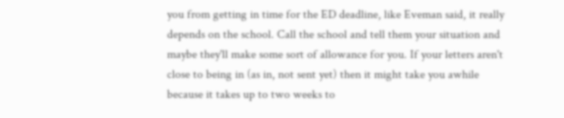you from getting in time for the ED deadline, like Eveman said, it really depends on the school. Call the school and tell them your situation and maybe they'll make some sort of allowance for you. If your letters aren't close to being in (as in, not sent yet) then it might take you awhile because it takes up to two weeks to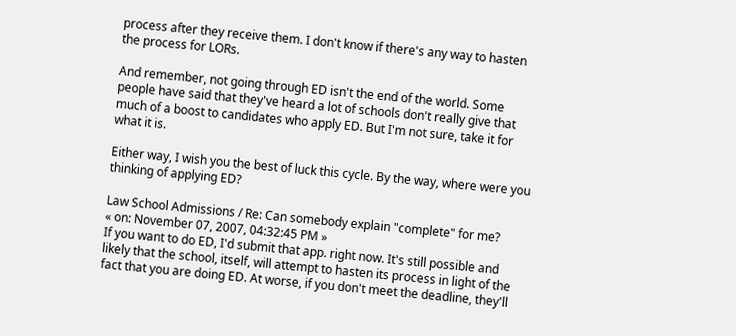process after they receive them. I don't know if there's any way to hasten the process for LORs.

And remember, not going through ED isn't the end of the world. Some people have said that they've heard a lot of schools don't really give that much of a boost to candidates who apply ED. But I'm not sure, take it for what it is.

Either way, I wish you the best of luck this cycle. By the way, where were you thinking of applying ED?

Law School Admissions / Re: Can somebody explain "complete" for me?
« on: November 07, 2007, 04:32:45 PM »
If you want to do ED, I'd submit that app. right now. It's still possible and likely that the school, itself, will attempt to hasten its process in light of the fact that you are doing ED. At worse, if you don't meet the deadline, they'll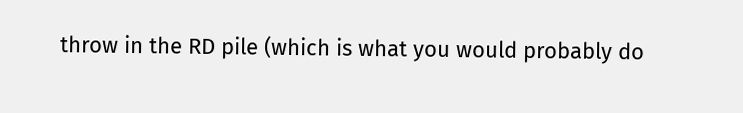throw in the RD pile (which is what you would probably do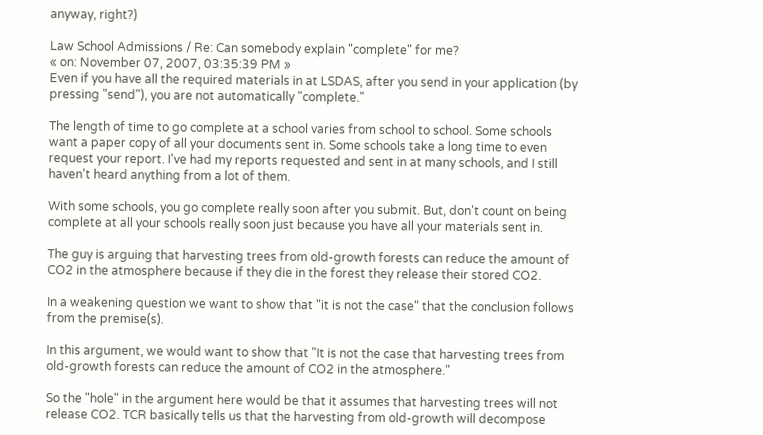anyway, right?)

Law School Admissions / Re: Can somebody explain "complete" for me?
« on: November 07, 2007, 03:35:39 PM »
Even if you have all the required materials in at LSDAS, after you send in your application (by pressing "send"), you are not automatically "complete."

The length of time to go complete at a school varies from school to school. Some schools want a paper copy of all your documents sent in. Some schools take a long time to even request your report. I've had my reports requested and sent in at many schools, and I still haven't heard anything from a lot of them.

With some schools, you go complete really soon after you submit. But, don't count on being complete at all your schools really soon just because you have all your materials sent in.

The guy is arguing that harvesting trees from old-growth forests can reduce the amount of CO2 in the atmosphere because if they die in the forest they release their stored CO2.

In a weakening question we want to show that "it is not the case" that the conclusion follows from the premise(s).

In this argument, we would want to show that "It is not the case that harvesting trees from old-growth forests can reduce the amount of CO2 in the atmosphere."

So the "hole" in the argument here would be that it assumes that harvesting trees will not release CO2. TCR basically tells us that the harvesting from old-growth will decompose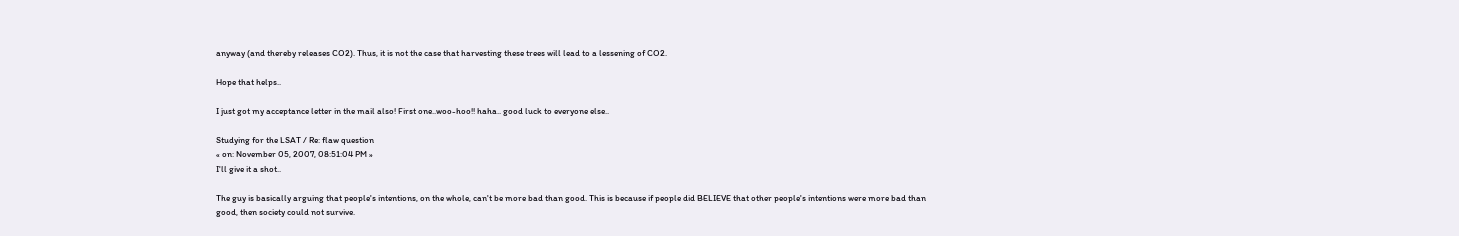anyway (and thereby releases CO2). Thus, it is not the case that harvesting these trees will lead to a lessening of CO2.

Hope that helps..

I just got my acceptance letter in the mail also! First one..woo-hoo!! haha.. good luck to everyone else..

Studying for the LSAT / Re: flaw question
« on: November 05, 2007, 08:51:04 PM »
I'll give it a shot..

The guy is basically arguing that people's intentions, on the whole, can't be more bad than good. This is because if people did BELIEVE that other people's intentions were more bad than good, then society could not survive.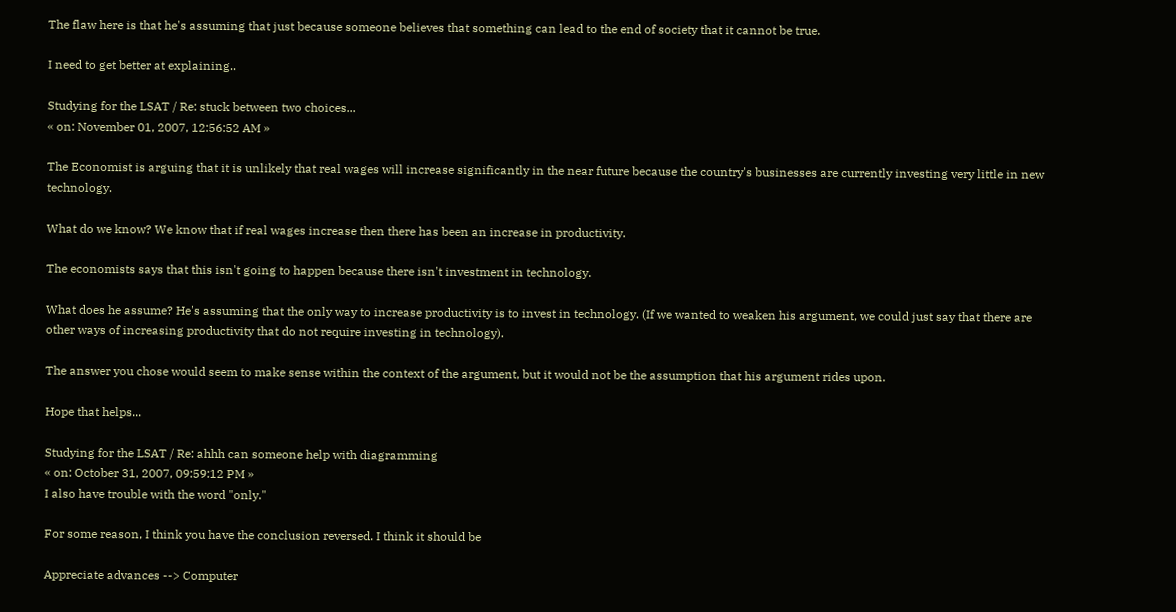The flaw here is that he's assuming that just because someone believes that something can lead to the end of society that it cannot be true.

I need to get better at explaining..

Studying for the LSAT / Re: stuck between two choices...
« on: November 01, 2007, 12:56:52 AM »

The Economist is arguing that it is unlikely that real wages will increase significantly in the near future because the country's businesses are currently investing very little in new technology.

What do we know? We know that if real wages increase then there has been an increase in productivity.

The economists says that this isn't going to happen because there isn't investment in technology.

What does he assume? He's assuming that the only way to increase productivity is to invest in technology. (If we wanted to weaken his argument, we could just say that there are other ways of increasing productivity that do not require investing in technology).

The answer you chose would seem to make sense within the context of the argument, but it would not be the assumption that his argument rides upon.

Hope that helps...

Studying for the LSAT / Re: ahhh can someone help with diagramming
« on: October 31, 2007, 09:59:12 PM »
I also have trouble with the word "only."

For some reason, I think you have the conclusion reversed. I think it should be

Appreciate advances --> Computer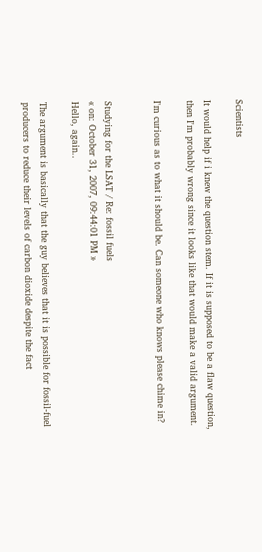Scientists

It would help if i knew the question stem. If it is supposed to be a flaw question, then I'm probably wrong since it looks like that would make a valid argument.

I'm curious as to what it should be. Can someone who knows please chime in?


Studying for the LSAT / Re: fossil fuels
« on: October 31, 2007, 09:44:01 PM »
Hello, again..

The argument is basically that the guy believes that it is possible for fossil-fuel producers to reduce their levels of carbon dioxide despite the fact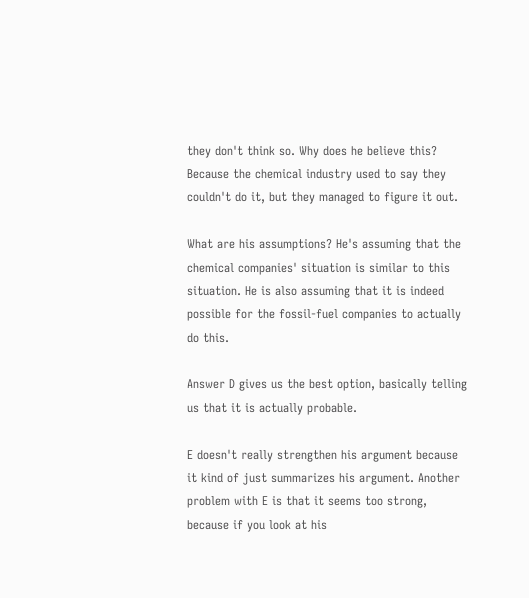they don't think so. Why does he believe this? Because the chemical industry used to say they couldn't do it, but they managed to figure it out.

What are his assumptions? He's assuming that the chemical companies' situation is similar to this situation. He is also assuming that it is indeed possible for the fossil-fuel companies to actually do this.

Answer D gives us the best option, basically telling us that it is actually probable.

E doesn't really strengthen his argument because it kind of just summarizes his argument. Another problem with E is that it seems too strong, because if you look at his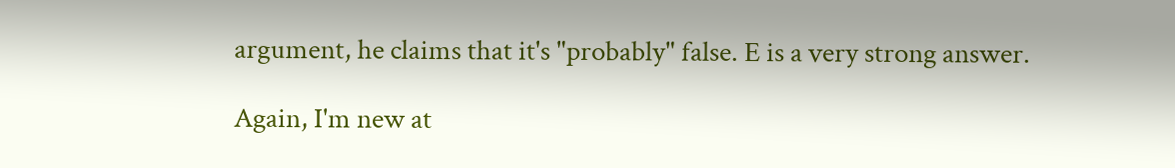argument, he claims that it's "probably" false. E is a very strong answer.

Again, I'm new at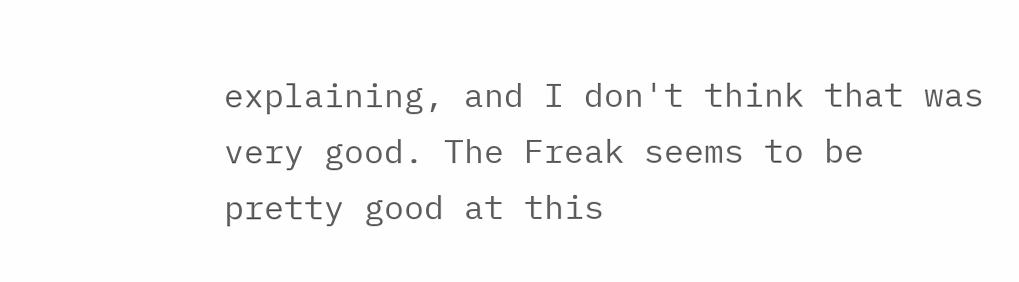explaining, and I don't think that was very good. The Freak seems to be pretty good at this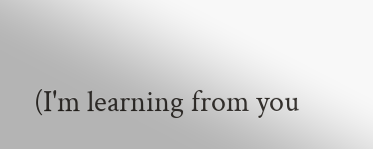(I'm learning from you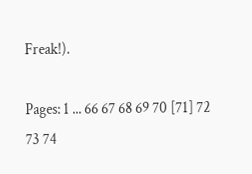Freak!).

Pages: 1 ... 66 67 68 69 70 [71] 72 73 74